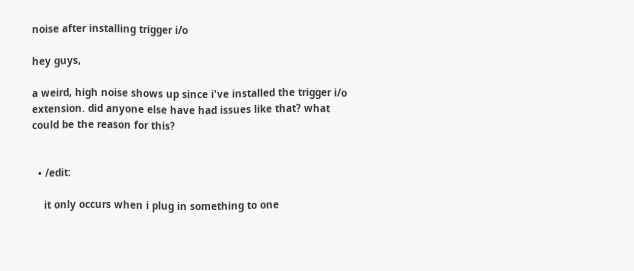noise after installing trigger i/o

hey guys,

a weird, high noise shows up since i've installed the trigger i/o extension. did anyone else have had issues like that? what could be the reason for this?


  • /edit:

    it only occurs when i plug in something to one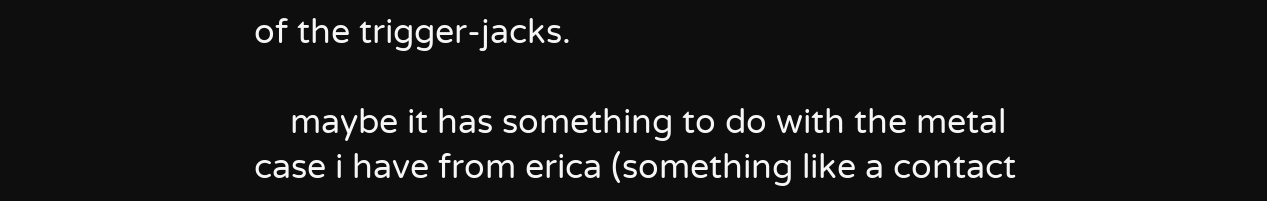of the trigger-jacks.

    maybe it has something to do with the metal case i have from erica (something like a contact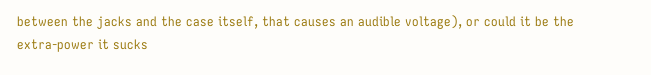between the jacks and the case itself, that causes an audible voltage), or could it be the extra-power it sucks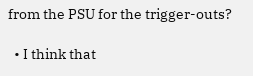from the PSU for the trigger-outs?

  • I think that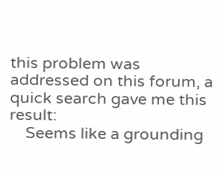this problem was addressed on this forum, a quick search gave me this result:
    Seems like a grounding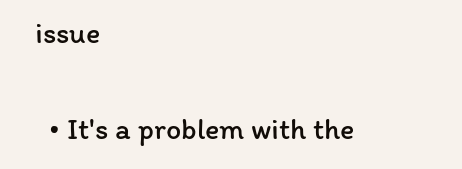issue

  • It's a problem with the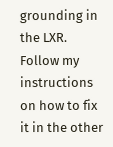grounding in the LXR. Follow my instructions on how to fix it in the other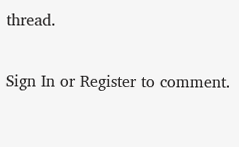thread.

Sign In or Register to comment.